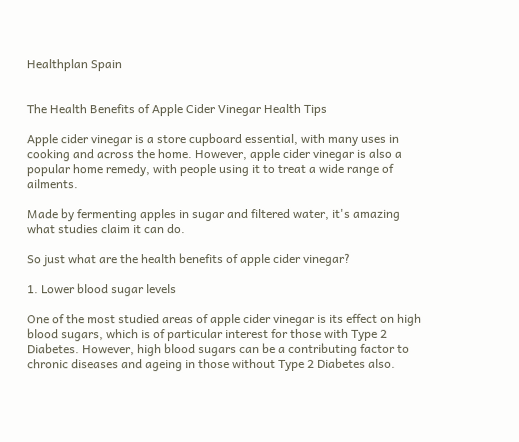Healthplan Spain


The Health Benefits of Apple Cider Vinegar Health Tips

Apple cider vinegar is a store cupboard essential, with many uses in cooking and across the home. However, apple cider vinegar is also a popular home remedy, with people using it to treat a wide range of ailments.

Made by fermenting apples in sugar and filtered water, it's amazing what studies claim it can do.

So just what are the health benefits of apple cider vinegar?

1. Lower blood sugar levels

One of the most studied areas of apple cider vinegar is its effect on high blood sugars, which is of particular interest for those with Type 2 Diabetes. However, high blood sugars can be a contributing factor to chronic diseases and ageing in those without Type 2 Diabetes also.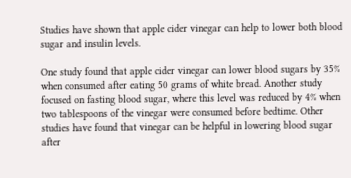Studies have shown that apple cider vinegar can help to lower both blood sugar and insulin levels.

One study found that apple cider vinegar can lower blood sugars by 35% when consumed after eating 50 grams of white bread. Another study focused on fasting blood sugar, where this level was reduced by 4% when two tablespoons of the vinegar were consumed before bedtime. Other studies have found that vinegar can be helpful in lowering blood sugar after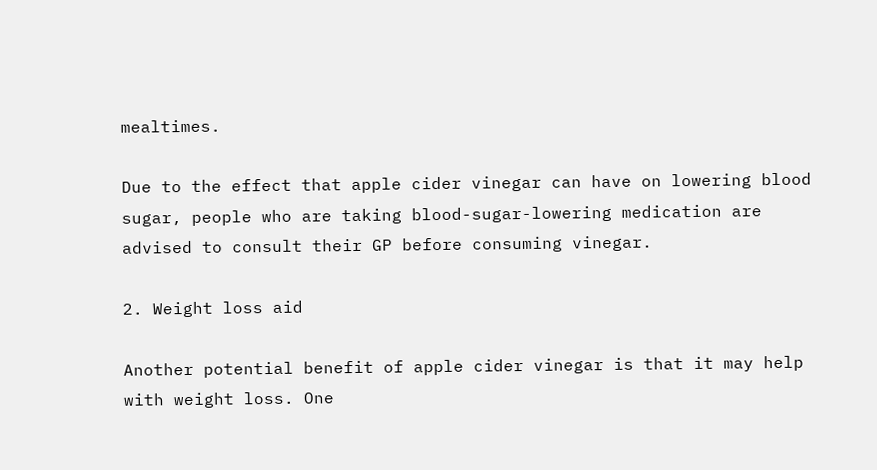mealtimes.

Due to the effect that apple cider vinegar can have on lowering blood sugar, people who are taking blood-sugar-lowering medication are advised to consult their GP before consuming vinegar.

2. Weight loss aid

Another potential benefit of apple cider vinegar is that it may help with weight loss. One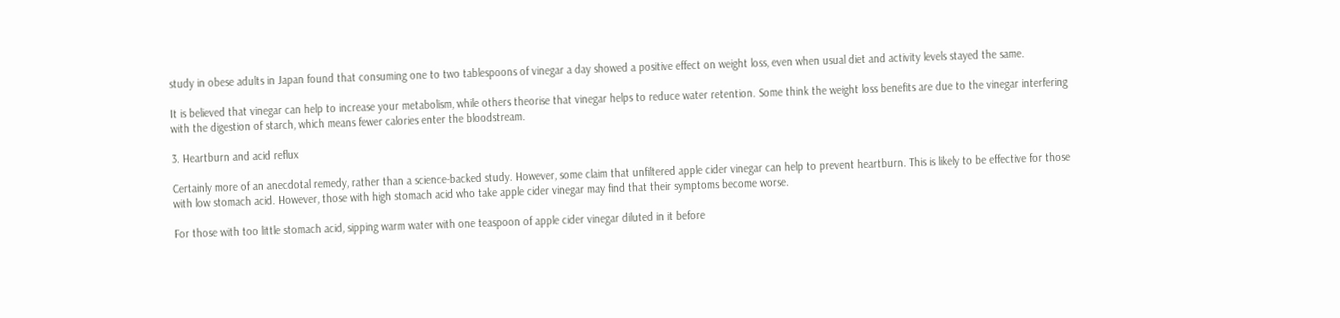study in obese adults in Japan found that consuming one to two tablespoons of vinegar a day showed a positive effect on weight loss, even when usual diet and activity levels stayed the same.

It is believed that vinegar can help to increase your metabolism, while others theorise that vinegar helps to reduce water retention. Some think the weight loss benefits are due to the vinegar interfering with the digestion of starch, which means fewer calories enter the bloodstream.

3. Heartburn and acid reflux

Certainly more of an anecdotal remedy, rather than a science-backed study. However, some claim that unfiltered apple cider vinegar can help to prevent heartburn. This is likely to be effective for those with low stomach acid. However, those with high stomach acid who take apple cider vinegar may find that their symptoms become worse.

For those with too little stomach acid, sipping warm water with one teaspoon of apple cider vinegar diluted in it before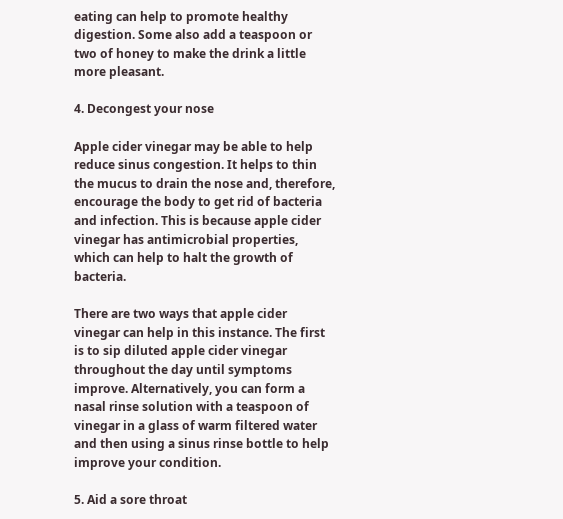eating can help to promote healthy digestion. Some also add a teaspoon or two of honey to make the drink a little more pleasant.

4. Decongest your nose

Apple cider vinegar may be able to help reduce sinus congestion. It helps to thin the mucus to drain the nose and, therefore, encourage the body to get rid of bacteria and infection. This is because apple cider vinegar has antimicrobial properties, which can help to halt the growth of bacteria.

There are two ways that apple cider vinegar can help in this instance. The first is to sip diluted apple cider vinegar throughout the day until symptoms improve. Alternatively, you can form a nasal rinse solution with a teaspoon of vinegar in a glass of warm filtered water and then using a sinus rinse bottle to help improve your condition.

5. Aid a sore throat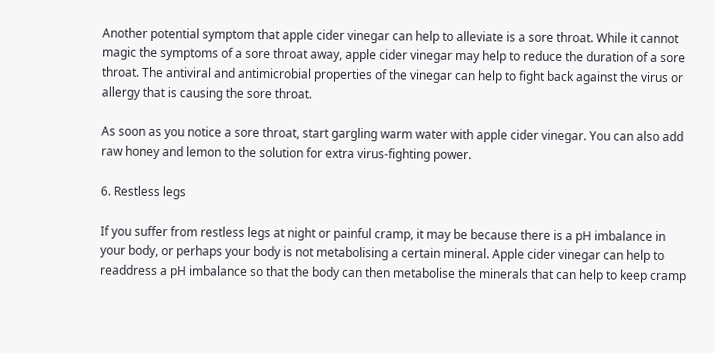Another potential symptom that apple cider vinegar can help to alleviate is a sore throat. While it cannot magic the symptoms of a sore throat away, apple cider vinegar may help to reduce the duration of a sore throat. The antiviral and antimicrobial properties of the vinegar can help to fight back against the virus or allergy that is causing the sore throat.

As soon as you notice a sore throat, start gargling warm water with apple cider vinegar. You can also add raw honey and lemon to the solution for extra virus-fighting power.

6. Restless legs

If you suffer from restless legs at night or painful cramp, it may be because there is a pH imbalance in your body, or perhaps your body is not metabolising a certain mineral. Apple cider vinegar can help to readdress a pH imbalance so that the body can then metabolise the minerals that can help to keep cramp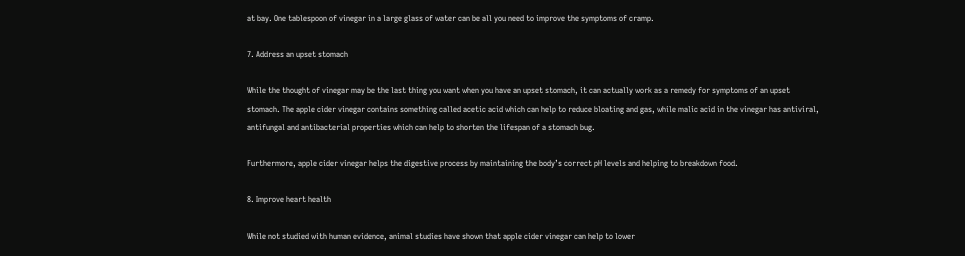at bay. One tablespoon of vinegar in a large glass of water can be all you need to improve the symptoms of cramp.

7. Address an upset stomach

While the thought of vinegar may be the last thing you want when you have an upset stomach, it can actually work as a remedy for symptoms of an upset stomach. The apple cider vinegar contains something called acetic acid which can help to reduce bloating and gas, while malic acid in the vinegar has antiviral, antifungal and antibacterial properties which can help to shorten the lifespan of a stomach bug.

Furthermore, apple cider vinegar helps the digestive process by maintaining the body’s correct pH levels and helping to breakdown food.

8. Improve heart health

While not studied with human evidence, animal studies have shown that apple cider vinegar can help to lower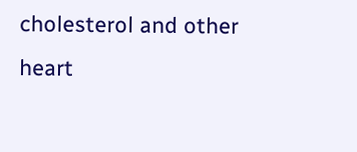cholesterol and other heart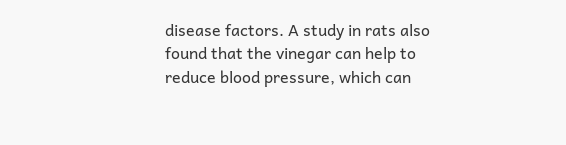disease factors. A study in rats also found that the vinegar can help to reduce blood pressure, which can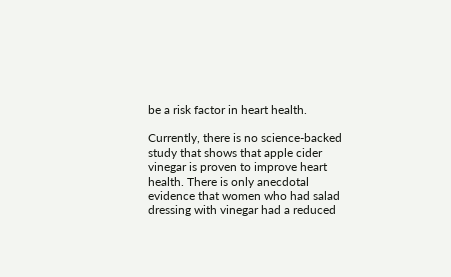be a risk factor in heart health.

Currently, there is no science-backed study that shows that apple cider vinegar is proven to improve heart health. There is only anecdotal evidence that women who had salad dressing with vinegar had a reduced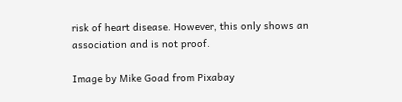risk of heart disease. However, this only shows an association and is not proof.

Image by Mike Goad from Pixabay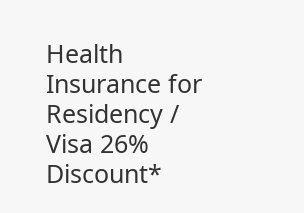Health Insurance for Residency / Visa 26% Discount*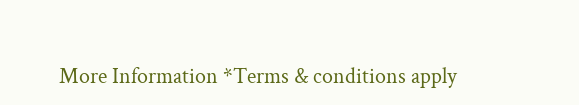More Information *Terms & conditions apply